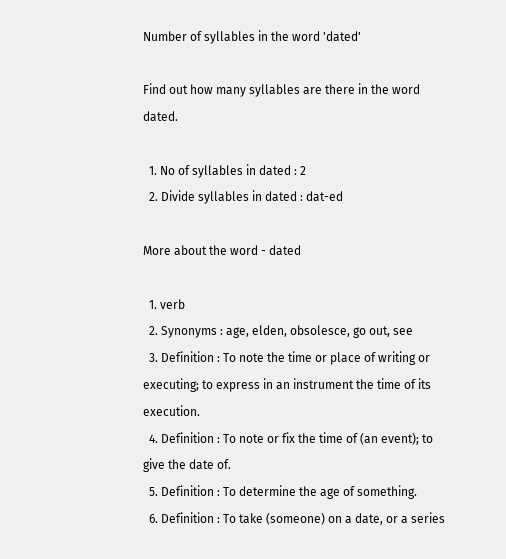Number of syllables in the word 'dated'

Find out how many syllables are there in the word dated.

  1. No of syllables in dated : 2
  2. Divide syllables in dated : dat-ed

More about the word - dated

  1. verb
  2. Synonyms : age, elden, obsolesce, go out, see
  3. Definition : To note the time or place of writing or executing; to express in an instrument the time of its execution.
  4. Definition : To note or fix the time of (an event); to give the date of.
  5. Definition : To determine the age of something.
  6. Definition : To take (someone) on a date, or a series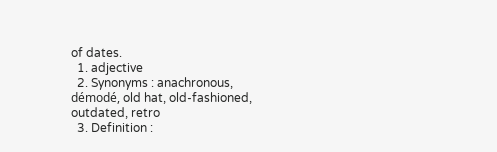of dates.
  1. adjective
  2. Synonyms : anachronous, démodé, old hat, old-fashioned, outdated, retro
  3. Definition :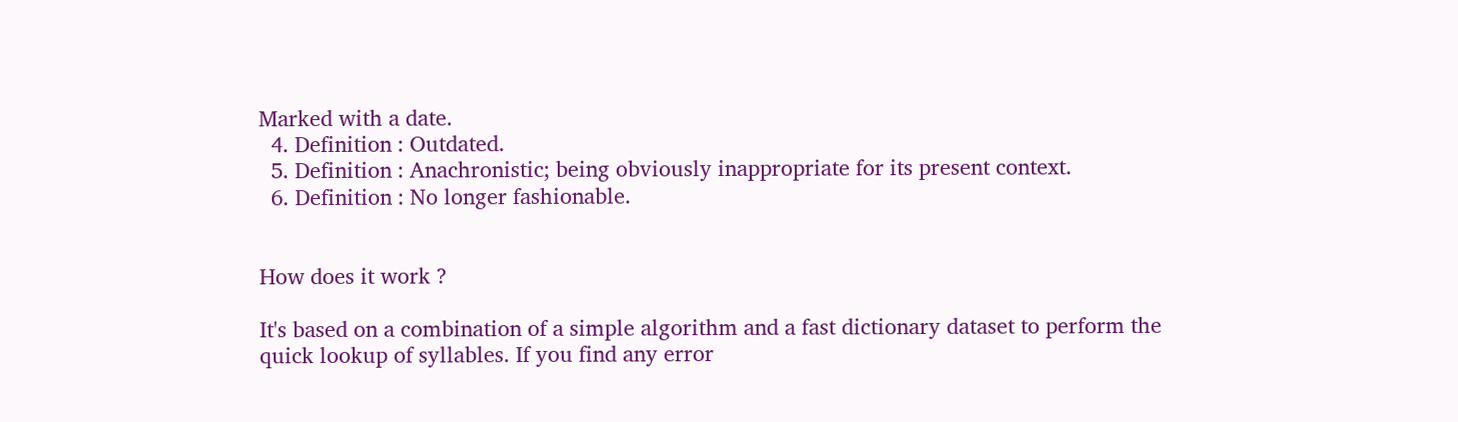Marked with a date.
  4. Definition : Outdated.
  5. Definition : Anachronistic; being obviously inappropriate for its present context.
  6. Definition : No longer fashionable.


How does it work ?

It's based on a combination of a simple algorithm and a fast dictionary dataset to perform the quick lookup of syllables. If you find any error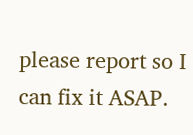please report so I can fix it ASAP.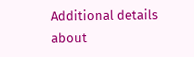Additional details about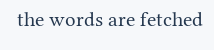the words are fetched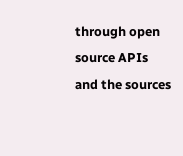through open source APIs and the sources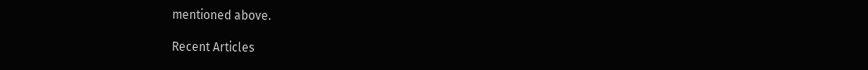mentioned above.

Recent Articles